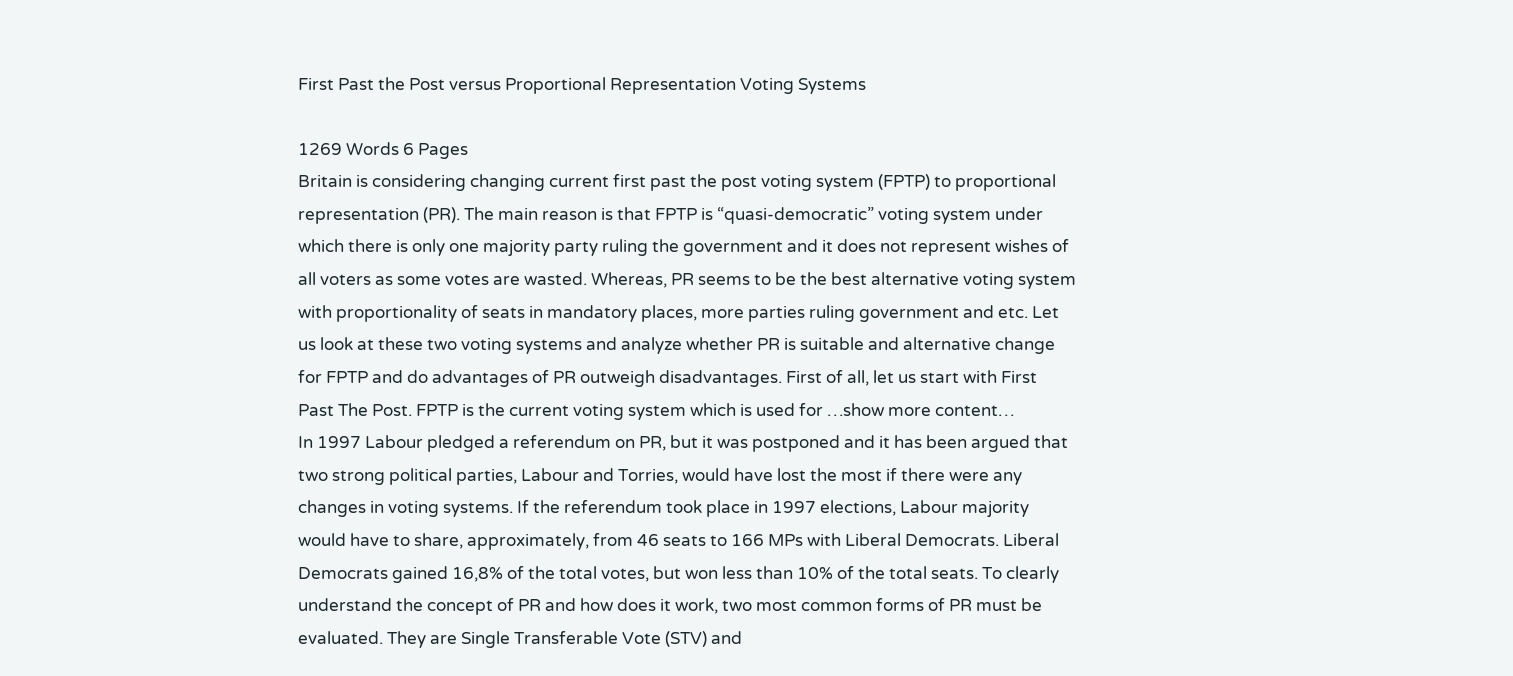First Past the Post versus Proportional Representation Voting Systems

1269 Words 6 Pages
Britain is considering changing current first past the post voting system (FPTP) to proportional representation (PR). The main reason is that FPTP is “quasi-democratic” voting system under which there is only one majority party ruling the government and it does not represent wishes of all voters as some votes are wasted. Whereas, PR seems to be the best alternative voting system with proportionality of seats in mandatory places, more parties ruling government and etc. Let us look at these two voting systems and analyze whether PR is suitable and alternative change for FPTP and do advantages of PR outweigh disadvantages. First of all, let us start with First Past The Post. FPTP is the current voting system which is used for …show more content…
In 1997 Labour pledged a referendum on PR, but it was postponed and it has been argued that two strong political parties, Labour and Torries, would have lost the most if there were any changes in voting systems. If the referendum took place in 1997 elections, Labour majority would have to share, approximately, from 46 seats to 166 MPs with Liberal Democrats. Liberal Democrats gained 16,8% of the total votes, but won less than 10% of the total seats. To clearly understand the concept of PR and how does it work, two most common forms of PR must be evaluated. They are Single Transferable Vote (STV) and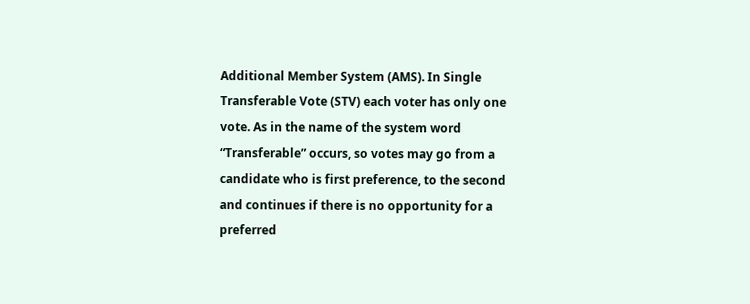Additional Member System (AMS). In Single Transferable Vote (STV) each voter has only one vote. As in the name of the system word “Transferable” occurs, so votes may go from a candidate who is first preference, to the second and continues if there is no opportunity for a preferred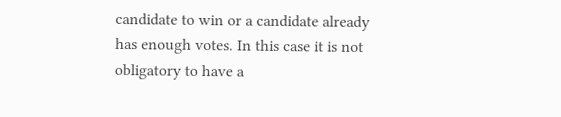candidate to win or a candidate already has enough votes. In this case it is not obligatory to have a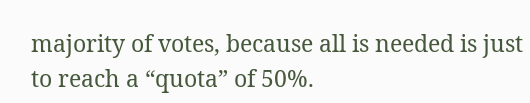majority of votes, because all is needed is just to reach a “quota” of 50%.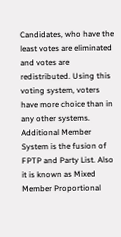Candidates, who have the least votes are eliminated and votes are redistributed. Using this voting system, voters have more choice than in any other systems. Additional Member System is the fusion of FPTP and Party List. Also it is known as Mixed Member Proportional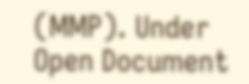(MMP). Under
Open Document